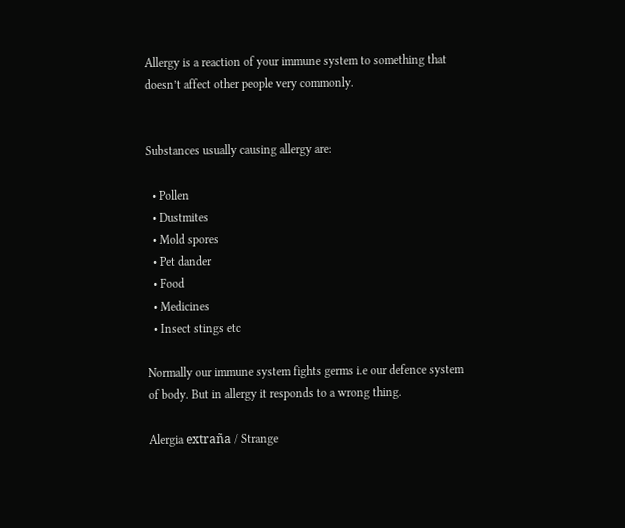Allergy is a reaction of your immune system to something that doesn’t affect other people very commonly.


Substances usually causing allergy are:

  • Pollen
  • Dustmites
  • Mold spores
  • Pet dander
  • Food
  • Medicines
  • Insect stings etc

Normally our immune system fights germs i.e our defence system of body. But in allergy it responds to a wrong thing.

Alergia extraña / Strange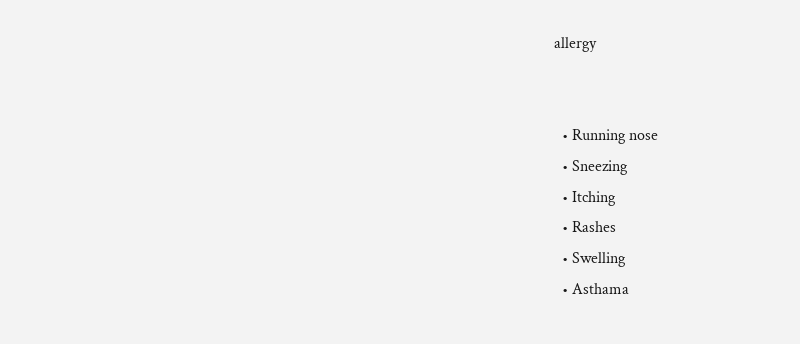allergy


  • Running nose
  • Sneezing
  • Itching
  • Rashes
  • Swelling
  • Asthama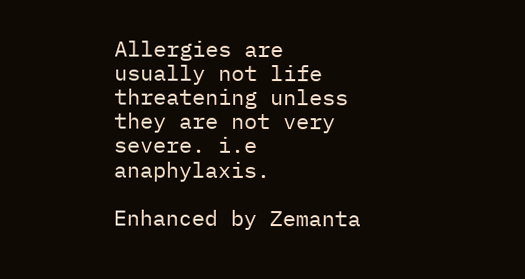Allergies are usually not life threatening unless they are not very severe. i.e anaphylaxis.

Enhanced by Zemanta